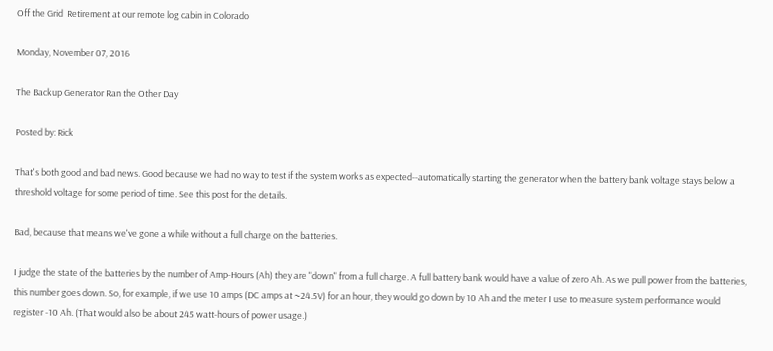Off the Grid  Retirement at our remote log cabin in Colorado

Monday, November 07, 2016

The Backup Generator Ran the Other Day

Posted by: Rick

That's both good and bad news. Good because we had no way to test if the system works as expected--automatically starting the generator when the battery bank voltage stays below a threshold voltage for some period of time. See this post for the details.

Bad, because that means we've gone a while without a full charge on the batteries.

I judge the state of the batteries by the number of Amp-Hours (Ah) they are "down" from a full charge. A full battery bank would have a value of zero Ah. As we pull power from the batteries, this number goes down. So, for example, if we use 10 amps (DC amps at ~24.5V) for an hour, they would go down by 10 Ah and the meter I use to measure system performance would register -10 Ah. (That would also be about 245 watt-hours of power usage.)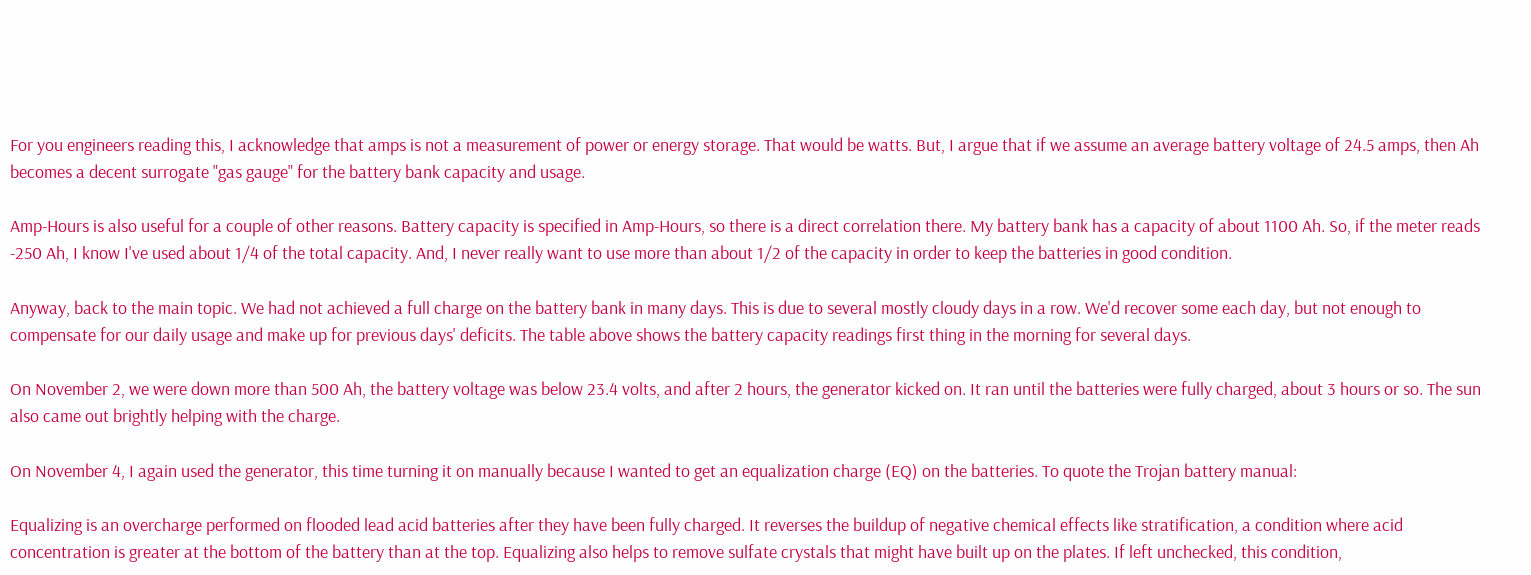For you engineers reading this, I acknowledge that amps is not a measurement of power or energy storage. That would be watts. But, I argue that if we assume an average battery voltage of 24.5 amps, then Ah becomes a decent surrogate "gas gauge" for the battery bank capacity and usage.

Amp-Hours is also useful for a couple of other reasons. Battery capacity is specified in Amp-Hours, so there is a direct correlation there. My battery bank has a capacity of about 1100 Ah. So, if the meter reads -250 Ah, I know I've used about 1/4 of the total capacity. And, I never really want to use more than about 1/2 of the capacity in order to keep the batteries in good condition.

Anyway, back to the main topic. We had not achieved a full charge on the battery bank in many days. This is due to several mostly cloudy days in a row. We'd recover some each day, but not enough to compensate for our daily usage and make up for previous days' deficits. The table above shows the battery capacity readings first thing in the morning for several days.

On November 2, we were down more than 500 Ah, the battery voltage was below 23.4 volts, and after 2 hours, the generator kicked on. It ran until the batteries were fully charged, about 3 hours or so. The sun also came out brightly helping with the charge.

On November 4, I again used the generator, this time turning it on manually because I wanted to get an equalization charge (EQ) on the batteries. To quote the Trojan battery manual:

Equalizing is an overcharge performed on flooded lead acid batteries after they have been fully charged. It reverses the buildup of negative chemical effects like stratification, a condition where acid concentration is greater at the bottom of the battery than at the top. Equalizing also helps to remove sulfate crystals that might have built up on the plates. If left unchecked, this condition,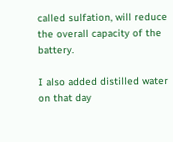called sulfation, will reduce the overall capacity of the battery.

I also added distilled water on that day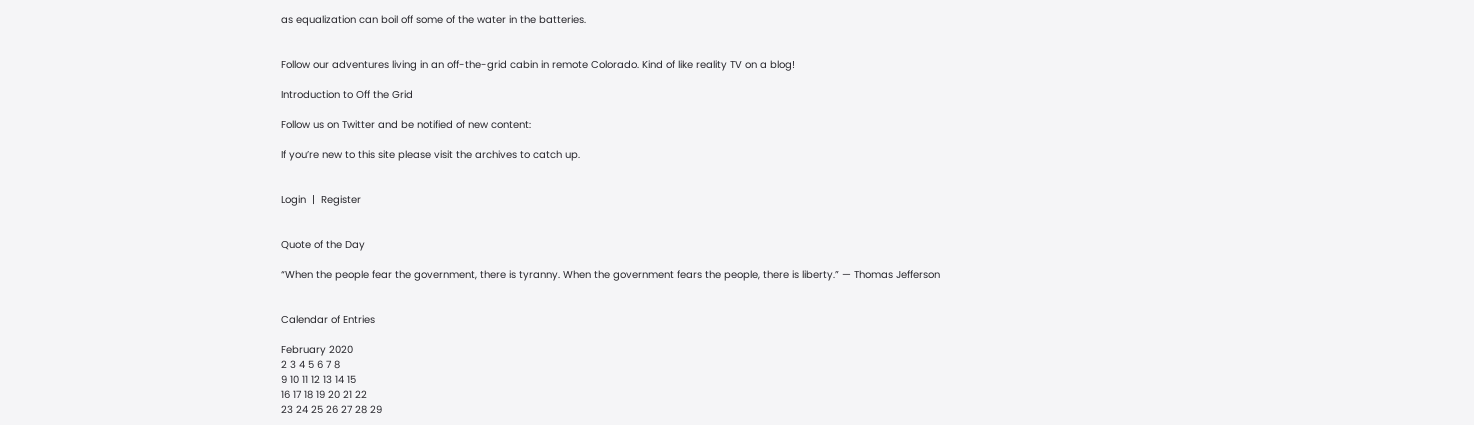as equalization can boil off some of the water in the batteries.


Follow our adventures living in an off-the-grid cabin in remote Colorado. Kind of like reality TV on a blog!

Introduction to Off the Grid

Follow us on Twitter and be notified of new content:

If you’re new to this site please visit the archives to catch up.


Login  |  Register


Quote of the Day

“When the people fear the government, there is tyranny. When the government fears the people, there is liberty.” — Thomas Jefferson


Calendar of Entries

February 2020
2 3 4 5 6 7 8
9 10 11 12 13 14 15
16 17 18 19 20 21 22
23 24 25 26 27 28 29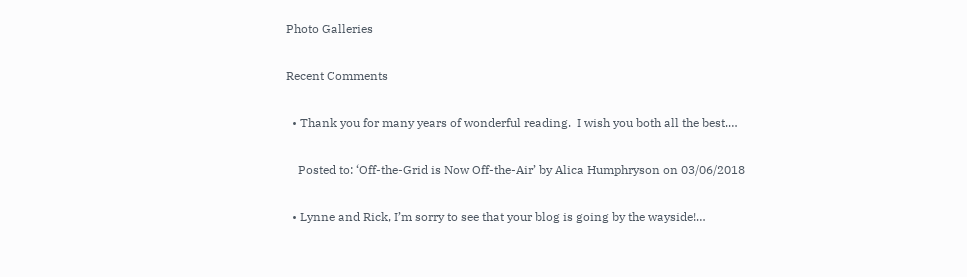Photo Galleries

Recent Comments

  • Thank you for many years of wonderful reading.  I wish you both all the best.…

    Posted to: ‘Off-the-Grid is Now Off-the-Air’ by Alica Humphryson on 03/06/2018

  • Lynne and Rick, I’m sorry to see that your blog is going by the wayside!…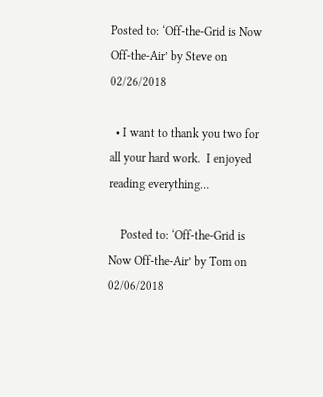Posted to: ‘Off-the-Grid is Now Off-the-Air’ by Steve on 02/26/2018

  • I want to thank you two for all your hard work.  I enjoyed reading everything…

    Posted to: ‘Off-the-Grid is Now Off-the-Air’ by Tom on 02/06/2018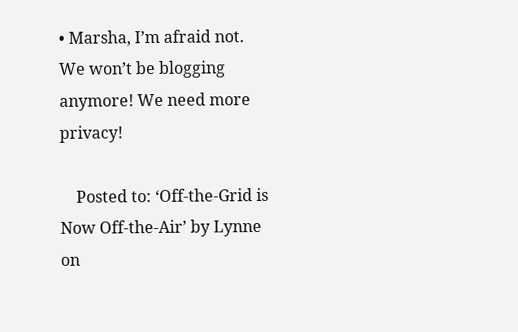• Marsha, I’m afraid not. We won’t be blogging anymore! We need more privacy!

    Posted to: ‘Off-the-Grid is Now Off-the-Air’ by Lynne on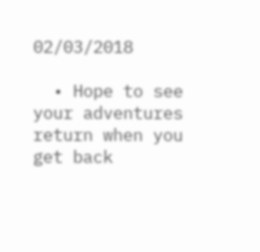02/03/2018

  • Hope to see your adventures return when you get back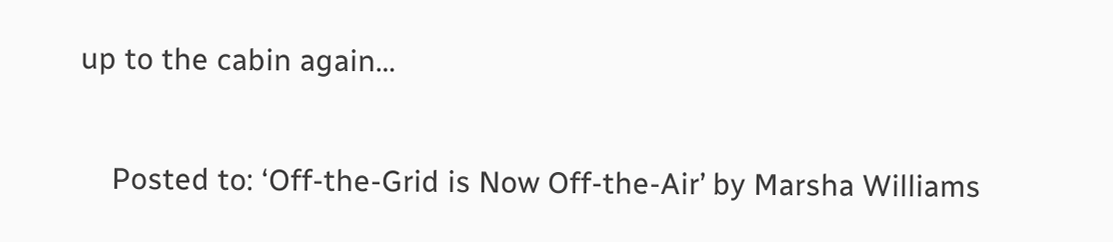up to the cabin again…

    Posted to: ‘Off-the-Grid is Now Off-the-Air’ by Marsha Williams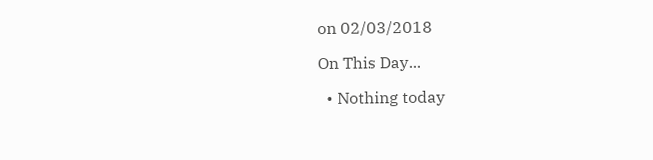on 02/03/2018

On This Day...

  • Nothing today